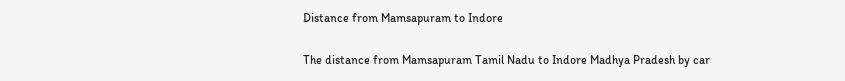Distance from Mamsapuram to Indore

The distance from Mamsapuram Tamil Nadu to Indore Madhya Pradesh by car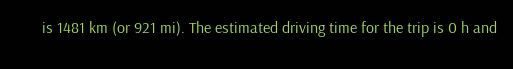is 1481 km (or 921 mi). The estimated driving time for the trip is 0 h and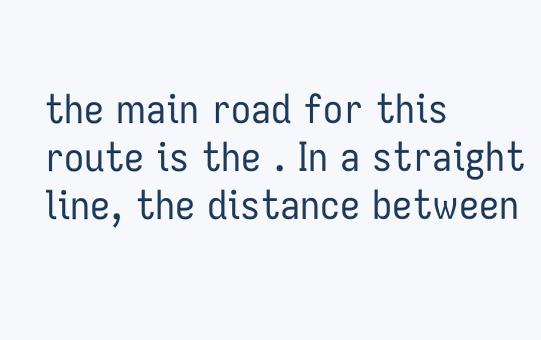the main road for this route is the . In a straight line, the distance between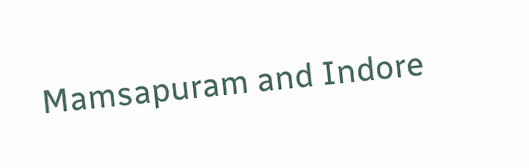Mamsapuram and Indore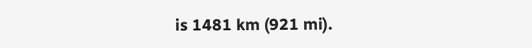is 1481 km (921 mi).